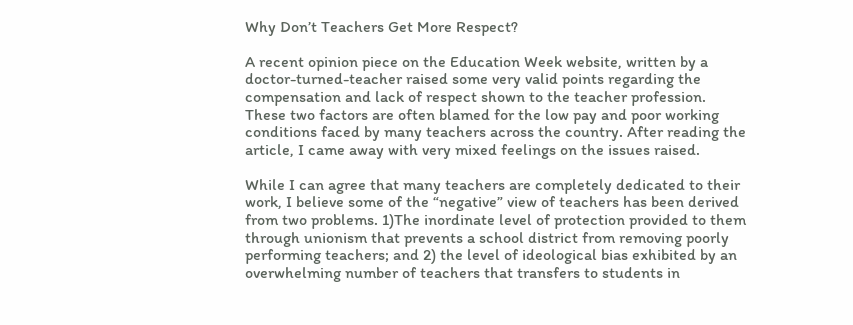Why Don’t Teachers Get More Respect?

A recent opinion piece on the Education Week website, written by a doctor-turned-teacher raised some very valid points regarding the compensation and lack of respect shown to the teacher profession. These two factors are often blamed for the low pay and poor working conditions faced by many teachers across the country. After reading the article, I came away with very mixed feelings on the issues raised.

While I can agree that many teachers are completely dedicated to their work, I believe some of the “negative” view of teachers has been derived from two problems. 1)The inordinate level of protection provided to them through unionism that prevents a school district from removing poorly performing teachers; and 2) the level of ideological bias exhibited by an overwhelming number of teachers that transfers to students in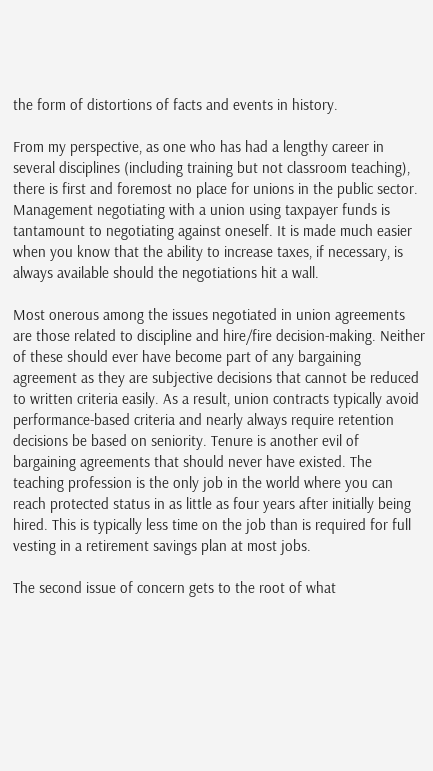the form of distortions of facts and events in history.

From my perspective, as one who has had a lengthy career in several disciplines (including training but not classroom teaching), there is first and foremost no place for unions in the public sector. Management negotiating with a union using taxpayer funds is tantamount to negotiating against oneself. It is made much easier when you know that the ability to increase taxes, if necessary, is always available should the negotiations hit a wall.

Most onerous among the issues negotiated in union agreements are those related to discipline and hire/fire decision-making. Neither of these should ever have become part of any bargaining agreement as they are subjective decisions that cannot be reduced to written criteria easily. As a result, union contracts typically avoid performance-based criteria and nearly always require retention decisions be based on seniority. Tenure is another evil of bargaining agreements that should never have existed. The teaching profession is the only job in the world where you can reach protected status in as little as four years after initially being hired. This is typically less time on the job than is required for full vesting in a retirement savings plan at most jobs.

The second issue of concern gets to the root of what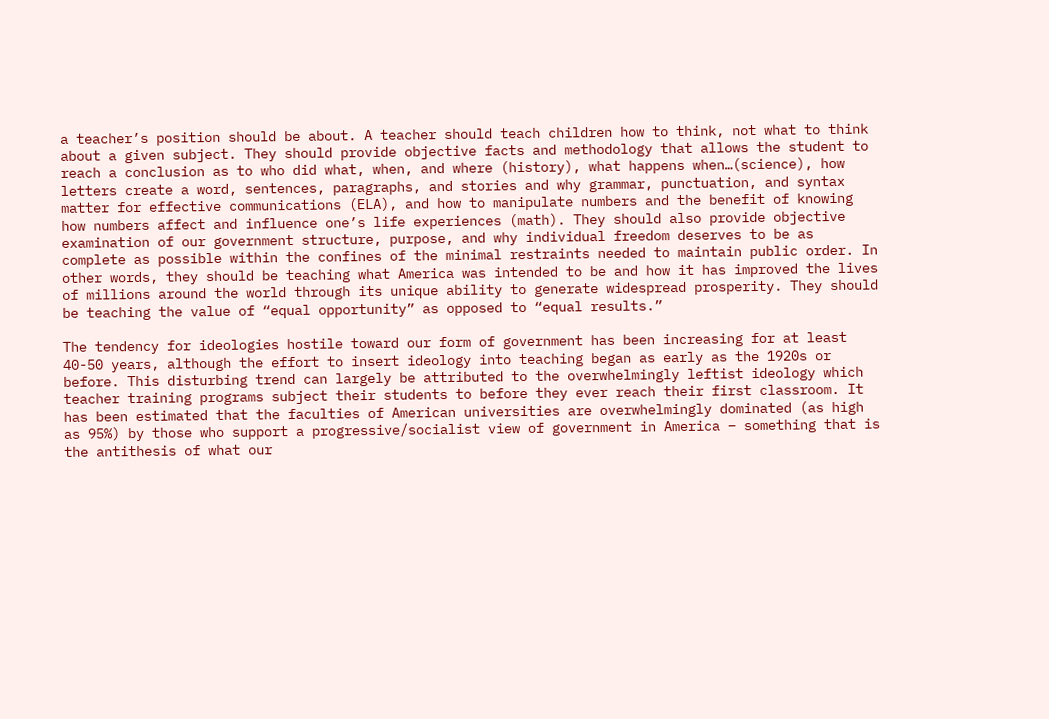a teacher’s position should be about. A teacher should teach children how to think, not what to think about a given subject. They should provide objective facts and methodology that allows the student to reach a conclusion as to who did what, when, and where (history), what happens when…(science), how letters create a word, sentences, paragraphs, and stories and why grammar, punctuation, and syntax matter for effective communications (ELA), and how to manipulate numbers and the benefit of knowing how numbers affect and influence one’s life experiences (math). They should also provide objective examination of our government structure, purpose, and why individual freedom deserves to be as complete as possible within the confines of the minimal restraints needed to maintain public order. In other words, they should be teaching what America was intended to be and how it has improved the lives of millions around the world through its unique ability to generate widespread prosperity. They should be teaching the value of “equal opportunity” as opposed to “equal results.”

The tendency for ideologies hostile toward our form of government has been increasing for at least 40-50 years, although the effort to insert ideology into teaching began as early as the 1920s or before. This disturbing trend can largely be attributed to the overwhelmingly leftist ideology which teacher training programs subject their students to before they ever reach their first classroom. It has been estimated that the faculties of American universities are overwhelmingly dominated (as high as 95%) by those who support a progressive/socialist view of government in America – something that is the antithesis of what our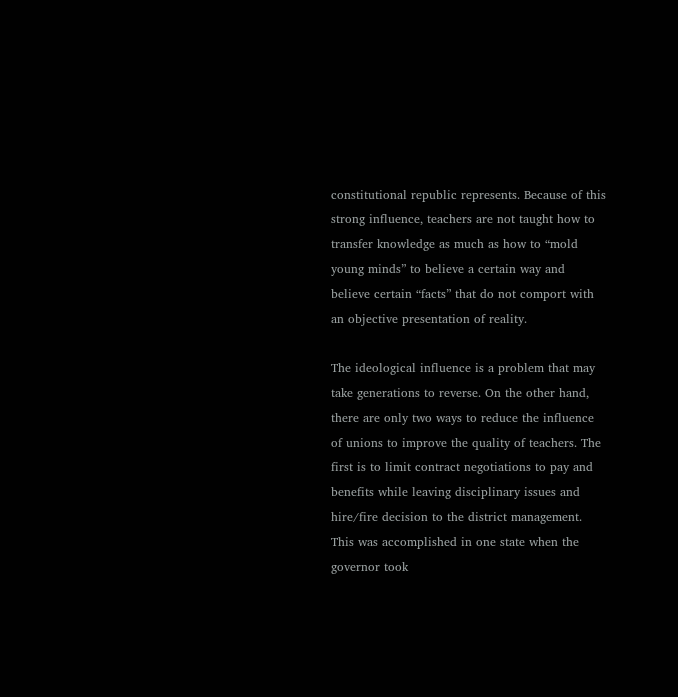constitutional republic represents. Because of this strong influence, teachers are not taught how to transfer knowledge as much as how to “mold young minds” to believe a certain way and believe certain “facts” that do not comport with an objective presentation of reality.

The ideological influence is a problem that may take generations to reverse. On the other hand, there are only two ways to reduce the influence of unions to improve the quality of teachers. The first is to limit contract negotiations to pay and benefits while leaving disciplinary issues and hire/fire decision to the district management. This was accomplished in one state when the governor took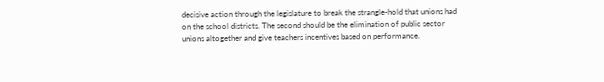decisive action through the legislature to break the strangle-hold that unions had on the school districts. The second should be the elimination of public sector unions altogether and give teachers incentives based on performance.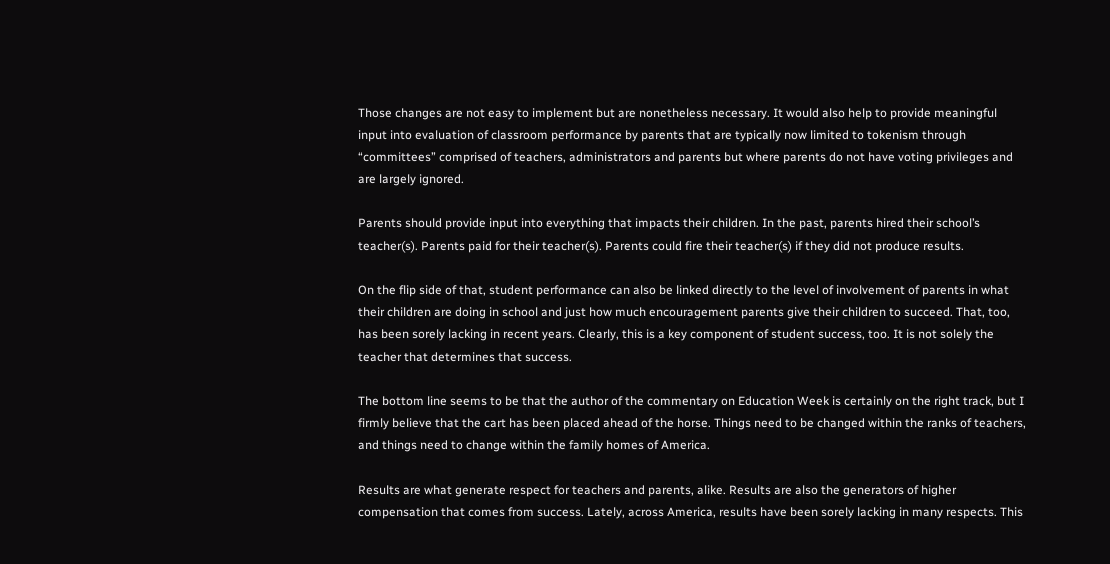Those changes are not easy to implement but are nonetheless necessary. It would also help to provide meaningful input into evaluation of classroom performance by parents that are typically now limited to tokenism through “committees” comprised of teachers, administrators and parents but where parents do not have voting privileges and are largely ignored.

Parents should provide input into everything that impacts their children. In the past, parents hired their school’s teacher(s). Parents paid for their teacher(s). Parents could fire their teacher(s) if they did not produce results.

On the flip side of that, student performance can also be linked directly to the level of involvement of parents in what their children are doing in school and just how much encouragement parents give their children to succeed. That, too, has been sorely lacking in recent years. Clearly, this is a key component of student success, too. It is not solely the teacher that determines that success.

The bottom line seems to be that the author of the commentary on Education Week is certainly on the right track, but I firmly believe that the cart has been placed ahead of the horse. Things need to be changed within the ranks of teachers, and things need to change within the family homes of America.

Results are what generate respect for teachers and parents, alike. Results are also the generators of higher compensation that comes from success. Lately, across America, results have been sorely lacking in many respects. This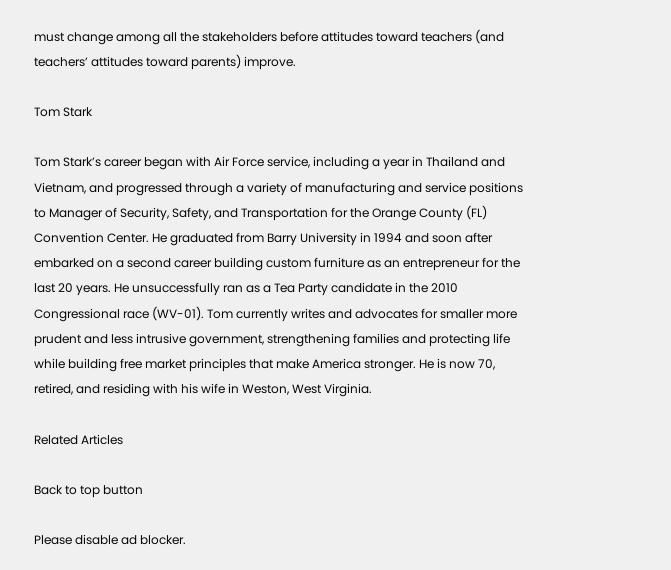must change among all the stakeholders before attitudes toward teachers (and teachers’ attitudes toward parents) improve.

Tom Stark

Tom Stark’s career began with Air Force service, including a year in Thailand and Vietnam, and progressed through a variety of manufacturing and service positions to Manager of Security, Safety, and Transportation for the Orange County (FL) Convention Center. He graduated from Barry University in 1994 and soon after embarked on a second career building custom furniture as an entrepreneur for the last 20 years. He unsuccessfully ran as a Tea Party candidate in the 2010 Congressional race (WV-01). Tom currently writes and advocates for smaller more prudent and less intrusive government, strengthening families and protecting life while building free market principles that make America stronger. He is now 70, retired, and residing with his wife in Weston, West Virginia.

Related Articles

Back to top button

Please disable ad blocker.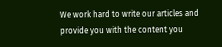We work hard to write our articles and provide you with the content you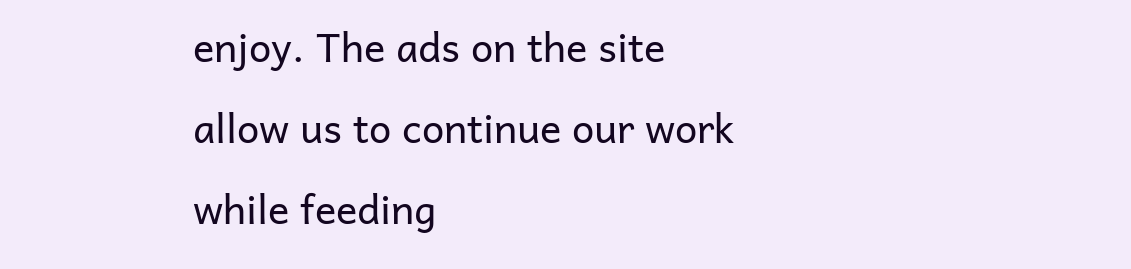enjoy. The ads on the site allow us to continue our work while feeding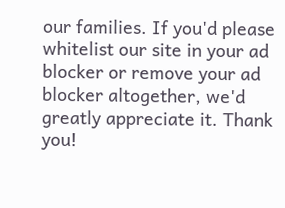our families. If you'd please whitelist our site in your ad blocker or remove your ad blocker altogether, we'd greatly appreciate it. Thank you!